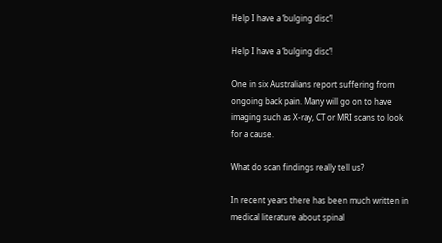Help I have a ‘bulging disc’!

Help I have a ‘bulging disc’!

One in six Australians report suffering from ongoing back pain. Many will go on to have imaging such as X-ray, CT or MRI scans to look for a cause.

What do scan findings really tell us?

In recent years there has been much written in medical literature about spinal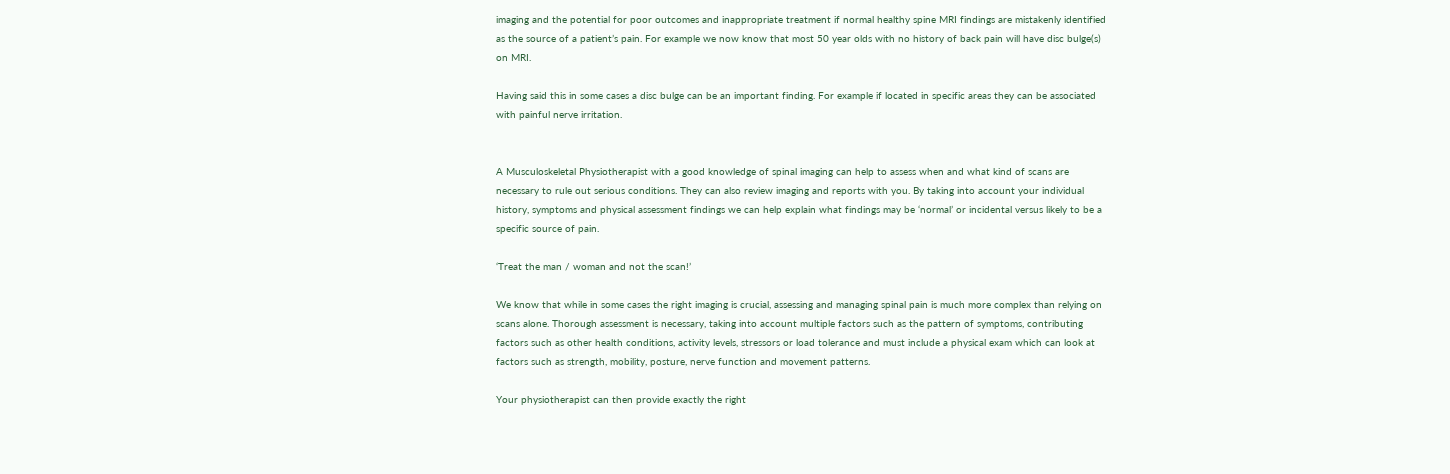imaging and the potential for poor outcomes and inappropriate treatment if normal healthy spine MRI findings are mistakenly identified as the source of a patient’s pain. For example we now know that most 50 year olds with no history of back pain will have disc bulge(s) on MRI.

Having said this in some cases a disc bulge can be an important finding. For example if located in specific areas they can be associated with painful nerve irritation.


A Musculoskeletal Physiotherapist with a good knowledge of spinal imaging can help to assess when and what kind of scans are necessary to rule out serious conditions. They can also review imaging and reports with you. By taking into account your individual history, symptoms and physical assessment findings we can help explain what findings may be ‘normal’ or incidental versus likely to be a specific source of pain.

‘Treat the man / woman and not the scan!’

We know that while in some cases the right imaging is crucial, assessing and managing spinal pain is much more complex than relying on scans alone. Thorough assessment is necessary, taking into account multiple factors such as the pattern of symptoms, contributing factors such as other health conditions, activity levels, stressors or load tolerance and must include a physical exam which can look at factors such as strength, mobility, posture, nerve function and movement patterns.

Your physiotherapist can then provide exactly the right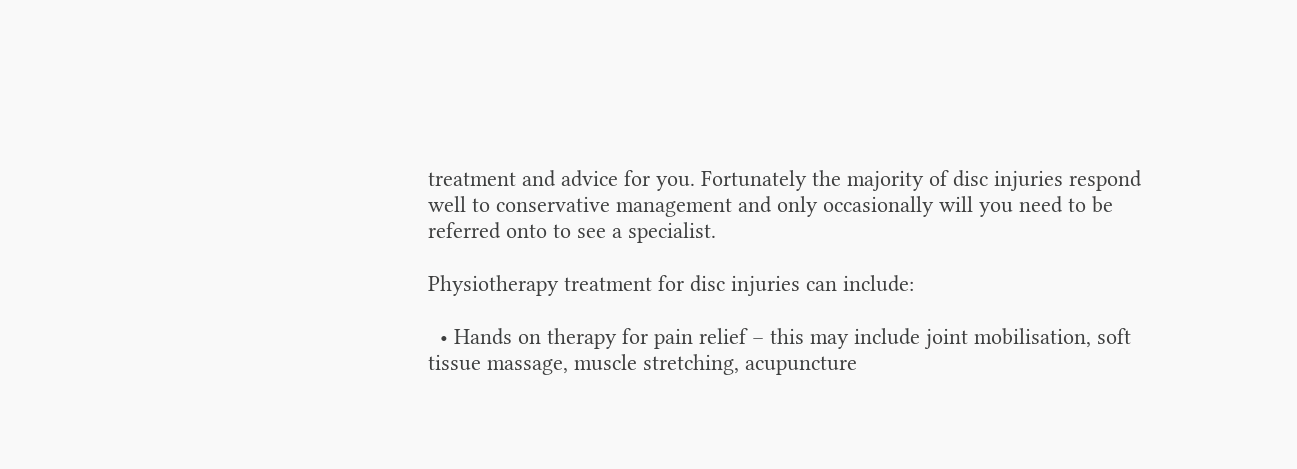treatment and advice for you. Fortunately the majority of disc injuries respond well to conservative management and only occasionally will you need to be referred onto to see a specialist.

Physiotherapy treatment for disc injuries can include:

  • Hands on therapy for pain relief – this may include joint mobilisation, soft tissue massage, muscle stretching, acupuncture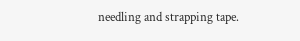needling and strapping tape.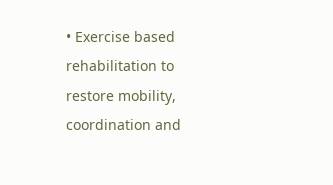• Exercise based rehabilitation to restore mobility, coordination and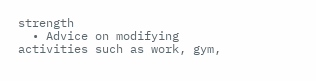strength
  • Advice on modifying activities such as work, gym,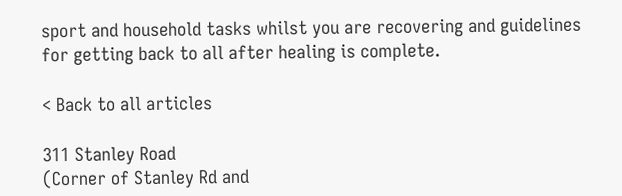sport and household tasks whilst you are recovering and guidelines for getting back to all after healing is complete.

< Back to all articles

311 Stanley Road
(Corner of Stanley Rd and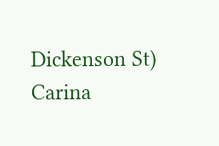Dickenson St)
Carina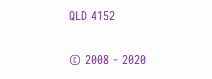QLD 4152

© 2008 - 2020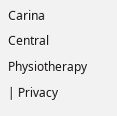Carina Central Physiotherapy | Privacy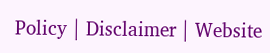Policy | Disclaimer | Website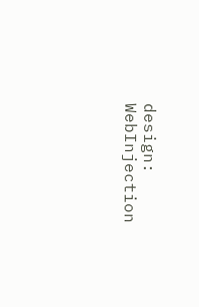design: WebInjection